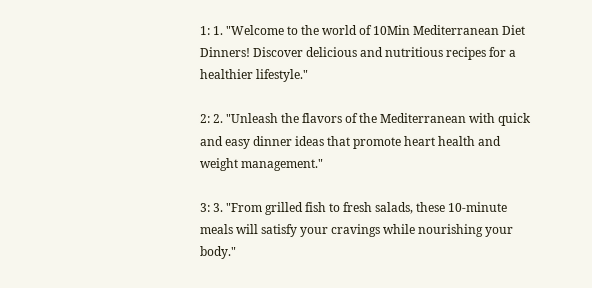1: 1. "Welcome to the world of 10Min Mediterranean Diet Dinners! Discover delicious and nutritious recipes for a healthier lifestyle."

2: 2. "Unleash the flavors of the Mediterranean with quick and easy dinner ideas that promote heart health and weight management."

3: 3. "From grilled fish to fresh salads, these 10-minute meals will satisfy your cravings while nourishing your body."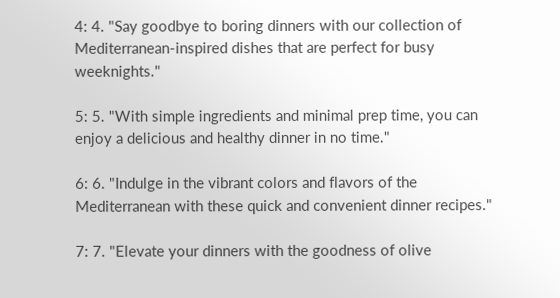4: 4. "Say goodbye to boring dinners with our collection of Mediterranean-inspired dishes that are perfect for busy weeknights."

5: 5. "With simple ingredients and minimal prep time, you can enjoy a delicious and healthy dinner in no time."

6: 6. "Indulge in the vibrant colors and flavors of the Mediterranean with these quick and convenient dinner recipes."

7: 7. "Elevate your dinners with the goodness of olive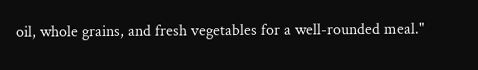oil, whole grains, and fresh vegetables for a well-rounded meal."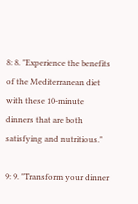8: 8. "Experience the benefits of the Mediterranean diet with these 10-minute dinners that are both satisfying and nutritious."

9: 9. "Transform your dinner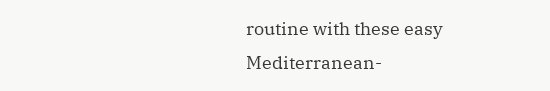routine with these easy Mediterranean-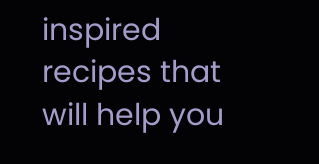inspired recipes that will help you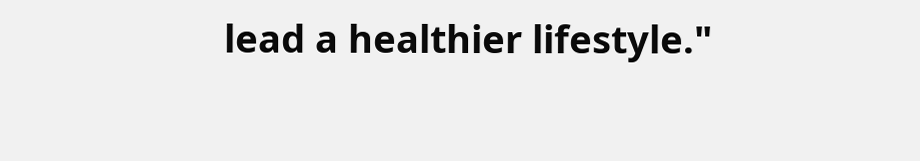lead a healthier lifestyle."